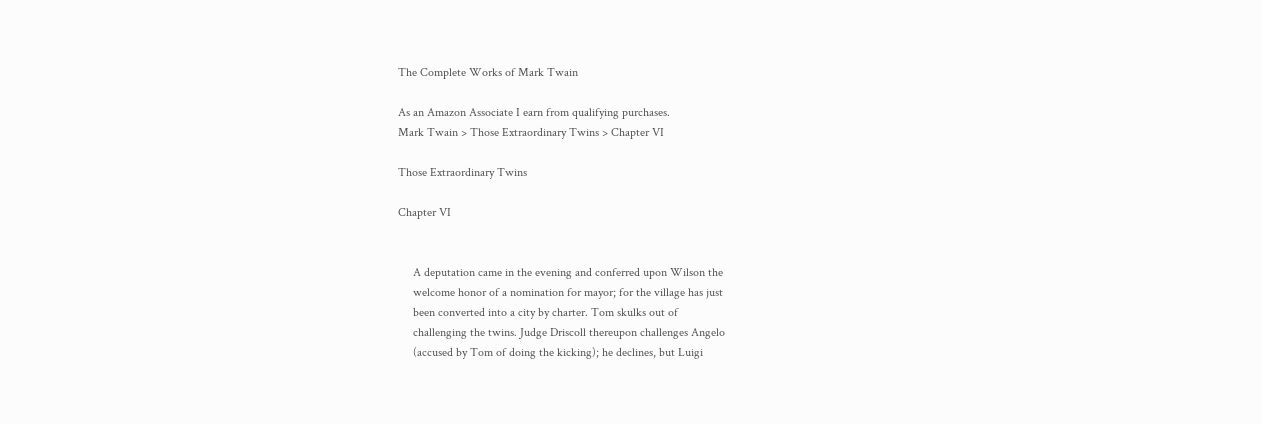The Complete Works of Mark Twain

As an Amazon Associate I earn from qualifying purchases.
Mark Twain > Those Extraordinary Twins > Chapter VI

Those Extraordinary Twins

Chapter VI


     A deputation came in the evening and conferred upon Wilson the
     welcome honor of a nomination for mayor; for the village has just
     been converted into a city by charter. Tom skulks out of
     challenging the twins. Judge Driscoll thereupon challenges Angelo
     (accused by Tom of doing the kicking); he declines, but Luigi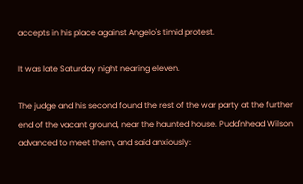accepts in his place against Angelo's timid protest.

It was late Saturday night nearing eleven.

The judge and his second found the rest of the war party at the further
end of the vacant ground, near the haunted house. Pudd'nhead Wilson
advanced to meet them, and said anxiously: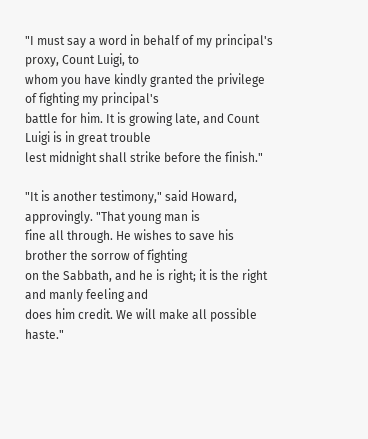"I must say a word in behalf of my principal's proxy, Count Luigi, to
whom you have kindly granted the privilege of fighting my principal's
battle for him. It is growing late, and Count Luigi is in great trouble
lest midnight shall strike before the finish."

"It is another testimony," said Howard, approvingly. "That young man is
fine all through. He wishes to save his brother the sorrow of fighting
on the Sabbath, and he is right; it is the right and manly feeling and
does him credit. We will make all possible haste."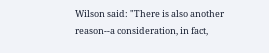Wilson said: "There is also another reason--a consideration, in fact,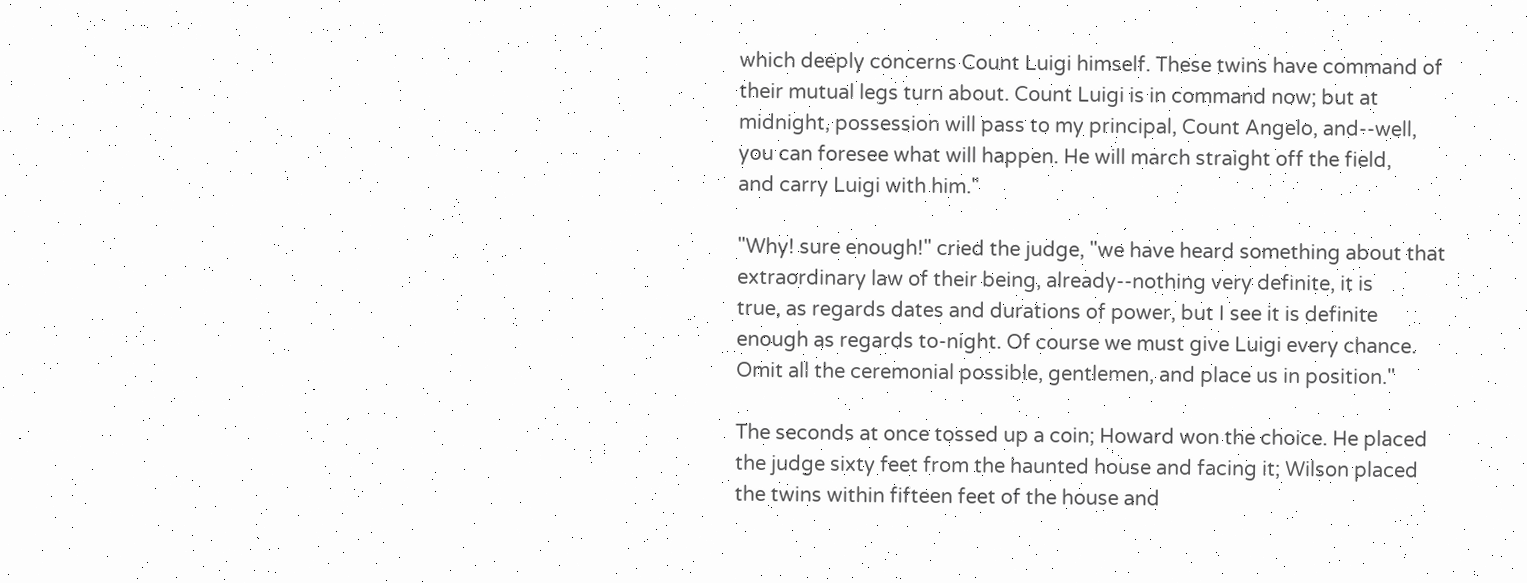which deeply concerns Count Luigi himself. These twins have command of
their mutual legs turn about. Count Luigi is in command now; but at
midnight, possession will pass to my principal, Count Angelo, and--well,
you can foresee what will happen. He will march straight off the field,
and carry Luigi with him."

"Why! sure enough!" cried the judge, "we have heard something about that
extraordinary law of their being, already--nothing very definite, it is
true, as regards dates and durations of power, but I see it is definite
enough as regards to-night. Of course we must give Luigi every chance.
Omit all the ceremonial possible, gentlemen, and place us in position."

The seconds at once tossed up a coin; Howard won the choice. He placed
the judge sixty feet from the haunted house and facing it; Wilson placed
the twins within fifteen feet of the house and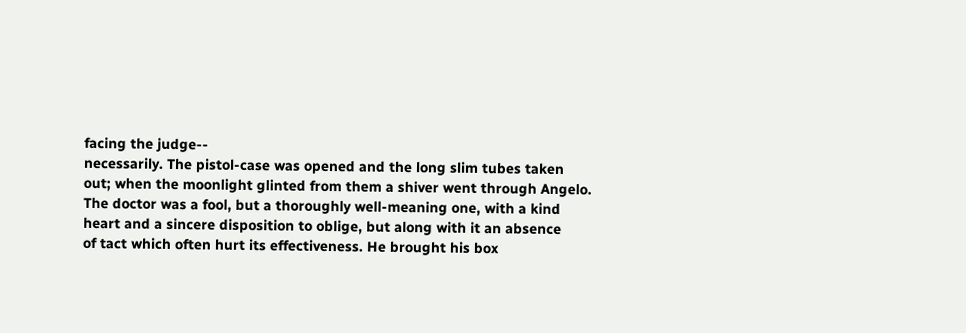facing the judge--
necessarily. The pistol-case was opened and the long slim tubes taken
out; when the moonlight glinted from them a shiver went through Angelo.
The doctor was a fool, but a thoroughly well-meaning one, with a kind
heart and a sincere disposition to oblige, but along with it an absence
of tact which often hurt its effectiveness. He brought his box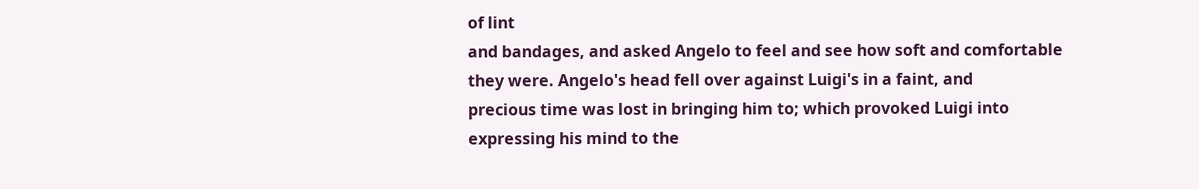of lint
and bandages, and asked Angelo to feel and see how soft and comfortable
they were. Angelo's head fell over against Luigi's in a faint, and
precious time was lost in bringing him to; which provoked Luigi into
expressing his mind to the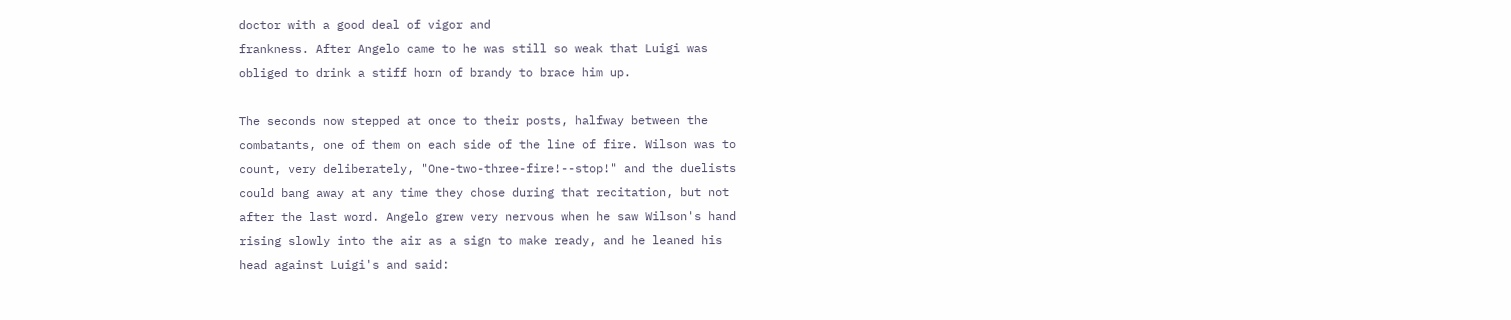doctor with a good deal of vigor and
frankness. After Angelo came to he was still so weak that Luigi was
obliged to drink a stiff horn of brandy to brace him up.

The seconds now stepped at once to their posts, halfway between the
combatants, one of them on each side of the line of fire. Wilson was to
count, very deliberately, "One-two-three-fire!--stop!" and the duelists
could bang away at any time they chose during that recitation, but not
after the last word. Angelo grew very nervous when he saw Wilson's hand
rising slowly into the air as a sign to make ready, and he leaned his
head against Luigi's and said: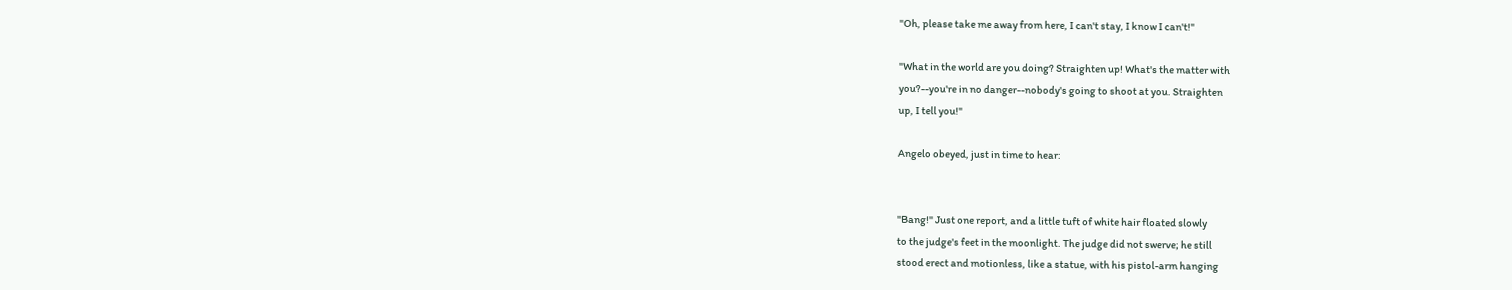"Oh, please take me away from here, I can't stay, I know I can't!"

"What in the world are you doing? Straighten up! What's the matter with
you?--you're in no danger--nobody's going to shoot at you. Straighten
up, I tell you!"

Angelo obeyed, just in time to hear:


"Bang!" Just one report, and a little tuft of white hair floated slowly
to the judge's feet in the moonlight. The judge did not swerve; he still
stood erect and motionless, like a statue, with his pistol-arm hanging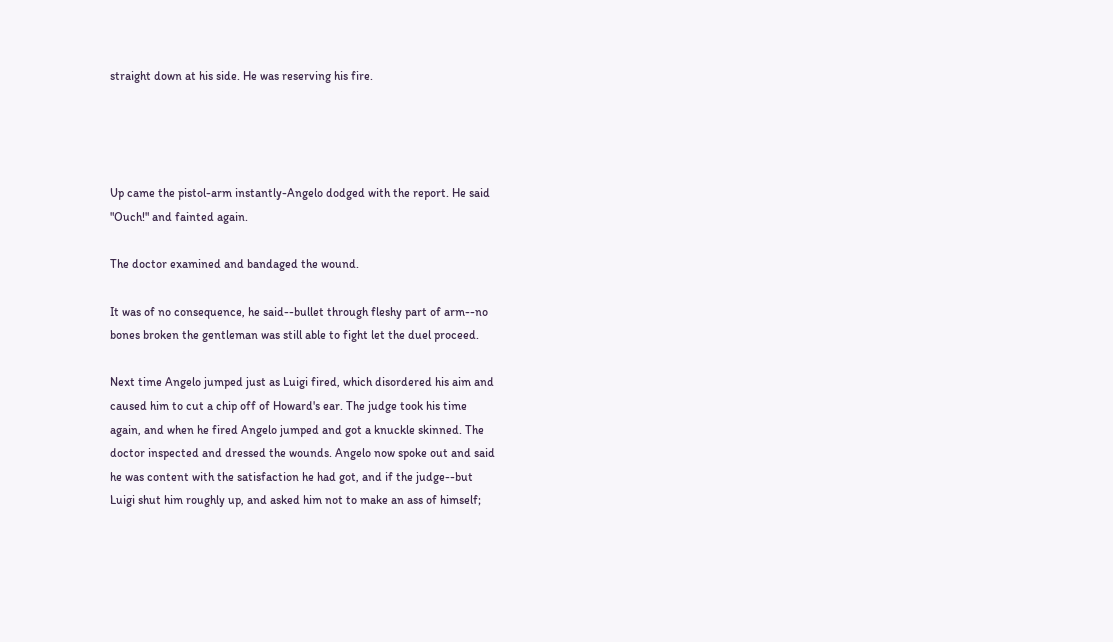straight down at his side. He was reserving his fire.




Up came the pistol-arm instantly-Angelo dodged with the report. He said
"Ouch!" and fainted again.

The doctor examined and bandaged the wound.

It was of no consequence, he said--bullet through fleshy part of arm--no
bones broken the gentleman was still able to fight let the duel proceed.

Next time Angelo jumped just as Luigi fired, which disordered his aim and
caused him to cut a chip off of Howard's ear. The judge took his time
again, and when he fired Angelo jumped and got a knuckle skinned. The
doctor inspected and dressed the wounds. Angelo now spoke out and said
he was content with the satisfaction he had got, and if the judge--but
Luigi shut him roughly up, and asked him not to make an ass of himself;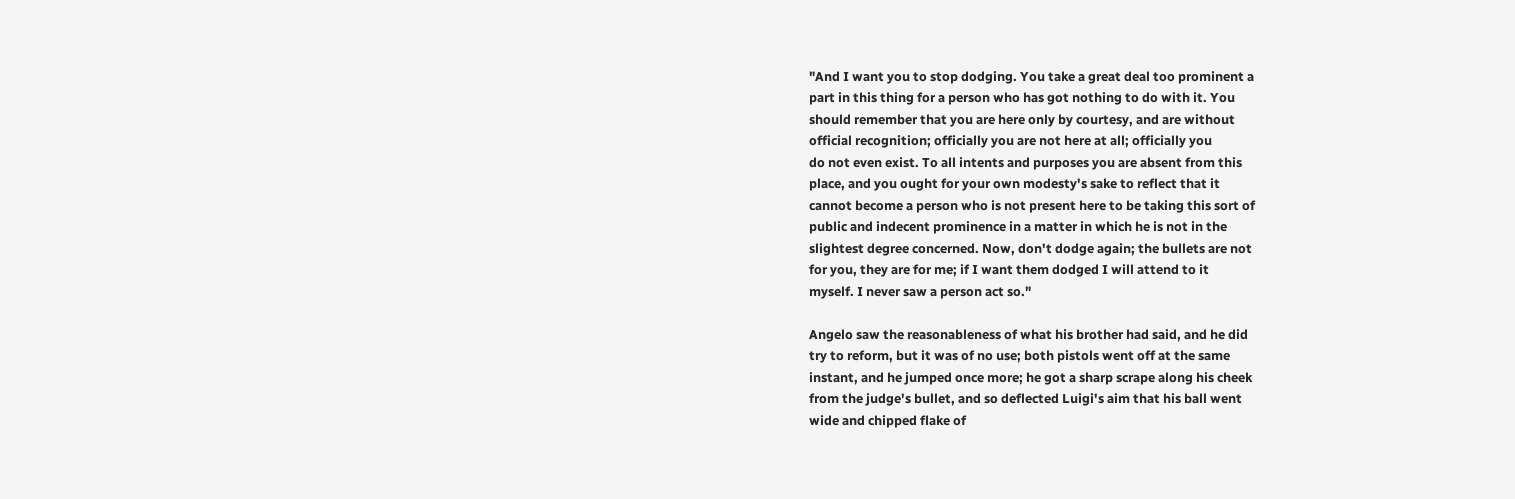"And I want you to stop dodging. You take a great deal too prominent a
part in this thing for a person who has got nothing to do with it. You
should remember that you are here only by courtesy, and are without
official recognition; officially you are not here at all; officially you
do not even exist. To all intents and purposes you are absent from this
place, and you ought for your own modesty's sake to reflect that it
cannot become a person who is not present here to be taking this sort of
public and indecent prominence in a matter in which he is not in the
slightest degree concerned. Now, don't dodge again; the bullets are not
for you, they are for me; if I want them dodged I will attend to it
myself. I never saw a person act so."

Angelo saw the reasonableness of what his brother had said, and he did
try to reform, but it was of no use; both pistols went off at the same
instant, and he jumped once more; he got a sharp scrape along his cheek
from the judge's bullet, and so deflected Luigi's aim that his ball went
wide and chipped flake of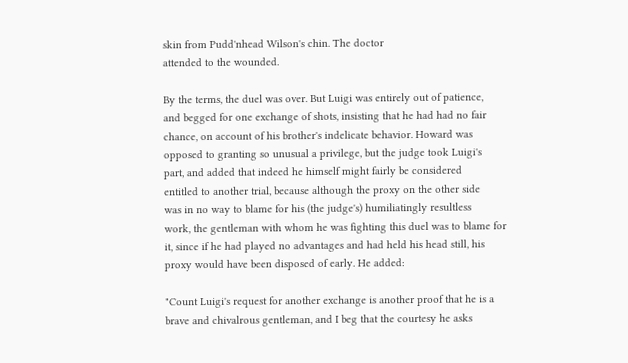skin from Pudd'nhead Wilson's chin. The doctor
attended to the wounded.

By the terms, the duel was over. But Luigi was entirely out of patience,
and begged for one exchange of shots, insisting that he had had no fair
chance, on account of his brother's indelicate behavior. Howard was
opposed to granting so unusual a privilege, but the judge took Luigi's
part, and added that indeed he himself might fairly be considered
entitled to another trial, because although the proxy on the other side
was in no way to blame for his (the judge's) humiliatingly resultless
work, the gentleman with whom he was fighting this duel was to blame for
it, since if he had played no advantages and had held his head still, his
proxy would have been disposed of early. He added:

"Count Luigi's request for another exchange is another proof that he is a
brave and chivalrous gentleman, and I beg that the courtesy he asks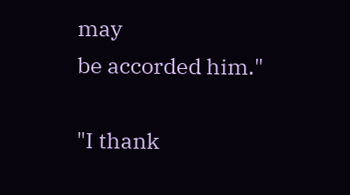may
be accorded him."

"I thank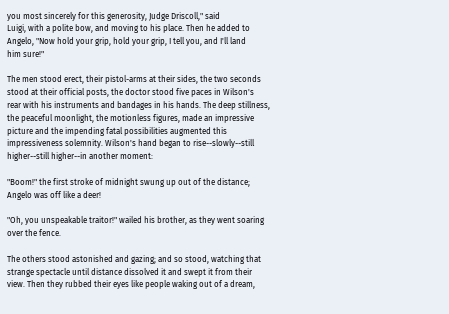you most sincerely for this generosity, Judge Driscoll," said
Luigi, with a polite bow, and moving to his place. Then he added to
Angelo, "Now hold your grip, hold your grip, I tell you, and I'll land
him sure!"

The men stood erect, their pistol-arms at their sides, the two seconds
stood at their official posts, the doctor stood five paces in Wilson's
rear with his instruments and bandages in his hands. The deep stillness,
the peaceful moonlight, the motionless figures, made an impressive
picture and the impending fatal possibilities augmented this
impressiveness solemnity. Wilson's hand began to rise--slowly--still
higher--still higher--in another moment:

"Boom!" the first stroke of midnight swung up out of the distance;
Angelo was off like a deer!

"Oh, you unspeakable traitor!" wailed his brother, as they went soaring
over the fence.

The others stood astonished and gazing; and so stood, watching that
strange spectacle until distance dissolved it and swept it from their
view. Then they rubbed their eyes like people waking out of a dream,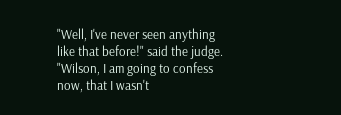"Well, I've never seen anything like that before!" said the judge.
"Wilson, I am going to confess now, that I wasn't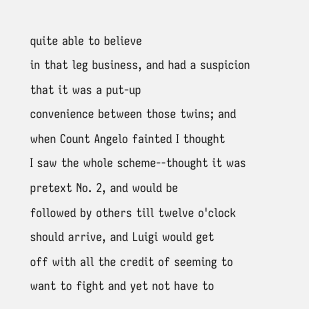quite able to believe
in that leg business, and had a suspicion that it was a put-up
convenience between those twins; and when Count Angelo fainted I thought
I saw the whole scheme--thought it was pretext No. 2, and would be
followed by others till twelve o'clock should arrive, and Luigi would get
off with all the credit of seeming to want to fight and yet not have to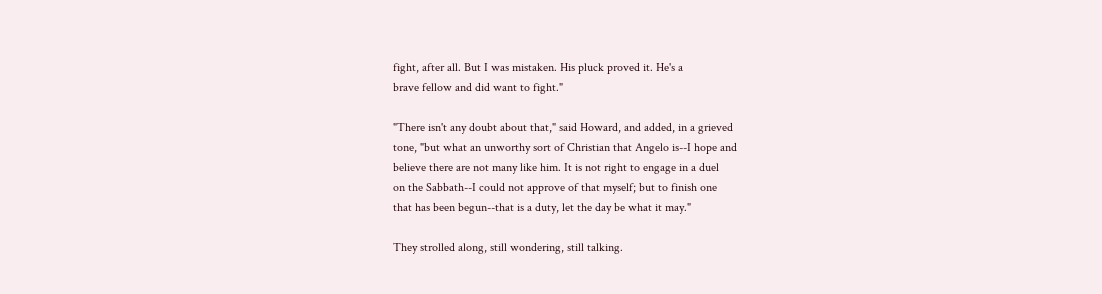fight, after all. But I was mistaken. His pluck proved it. He's a
brave fellow and did want to fight."

"There isn't any doubt about that," said Howard, and added, in a grieved
tone, "but what an unworthy sort of Christian that Angelo is--I hope and
believe there are not many like him. It is not right to engage in a duel
on the Sabbath--I could not approve of that myself; but to finish one
that has been begun--that is a duty, let the day be what it may."

They strolled along, still wondering, still talking.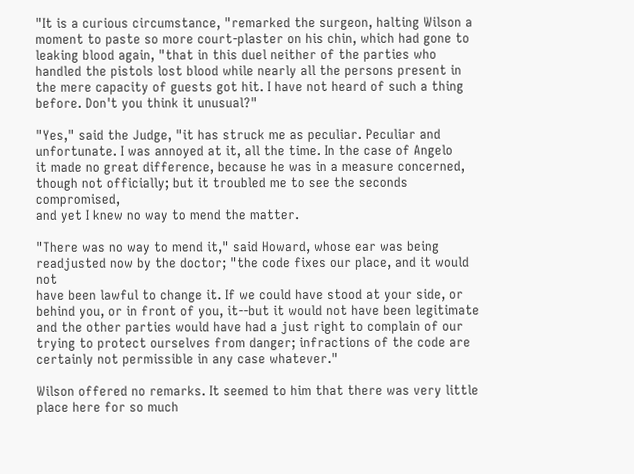"It is a curious circumstance, "remarked the surgeon, halting Wilson a
moment to paste so more court-plaster on his chin, which had gone to
leaking blood again, "that in this duel neither of the parties who
handled the pistols lost blood while nearly all the persons present in
the mere capacity of guests got hit. I have not heard of such a thing
before. Don't you think it unusual?"

"Yes," said the Judge, "it has struck me as peculiar. Peculiar and
unfortunate. I was annoyed at it, all the time. In the case of Angelo
it made no great difference, because he was in a measure concerned,
though not officially; but it troubled me to see the seconds compromised,
and yet I knew no way to mend the matter.

"There was no way to mend it," said Howard, whose ear was being
readjusted now by the doctor; "the code fixes our place, and it would not
have been lawful to change it. If we could have stood at your side, or
behind you, or in front of you, it--but it would not have been legitimate
and the other parties would have had a just right to complain of our
trying to protect ourselves from danger; infractions of the code are
certainly not permissible in any case whatever."

Wilson offered no remarks. It seemed to him that there was very little
place here for so much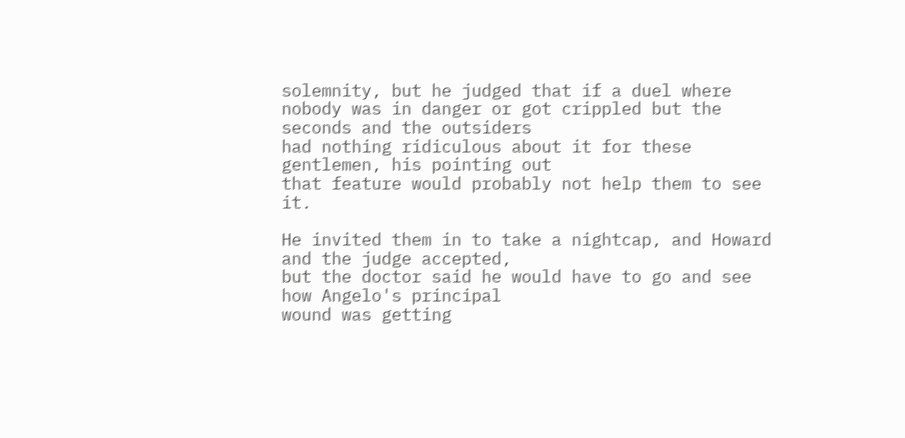solemnity, but he judged that if a duel where
nobody was in danger or got crippled but the seconds and the outsiders
had nothing ridiculous about it for these gentlemen, his pointing out
that feature would probably not help them to see it.

He invited them in to take a nightcap, and Howard and the judge accepted,
but the doctor said he would have to go and see how Angelo's principal
wound was getting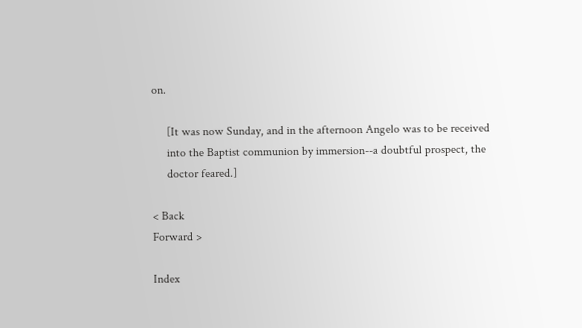on.

     [It was now Sunday, and in the afternoon Angelo was to be received
     into the Baptist communion by immersion--a doubtful prospect, the
     doctor feared.]

< Back
Forward >

Index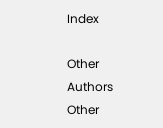Index

Other Authors Other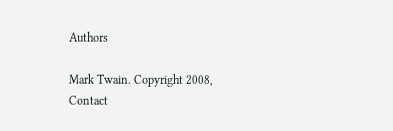Authors

Mark Twain. Copyright 2008,
Contact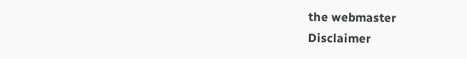the webmaster
Disclaimer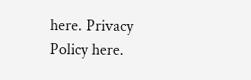here. Privacy Policy here.